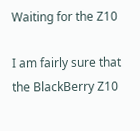Waiting for the Z10

I am fairly sure that the BlackBerry Z10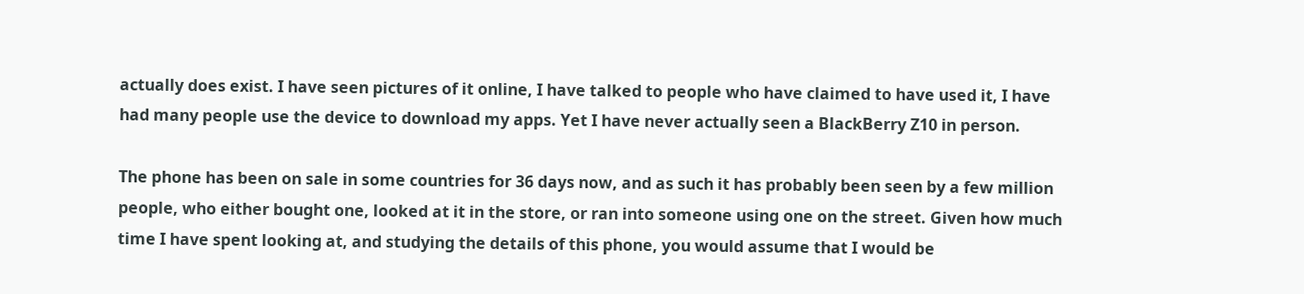actually does exist. I have seen pictures of it online, I have talked to people who have claimed to have used it, I have had many people use the device to download my apps. Yet I have never actually seen a BlackBerry Z10 in person.

The phone has been on sale in some countries for 36 days now, and as such it has probably been seen by a few million people, who either bought one, looked at it in the store, or ran into someone using one on the street. Given how much time I have spent looking at, and studying the details of this phone, you would assume that I would be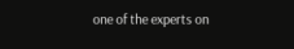one of the experts on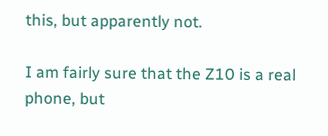this, but apparently not.

I am fairly sure that the Z10 is a real phone, but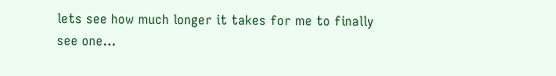lets see how much longer it takes for me to finally see one…